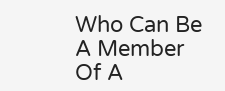Who Can Be A Member Of A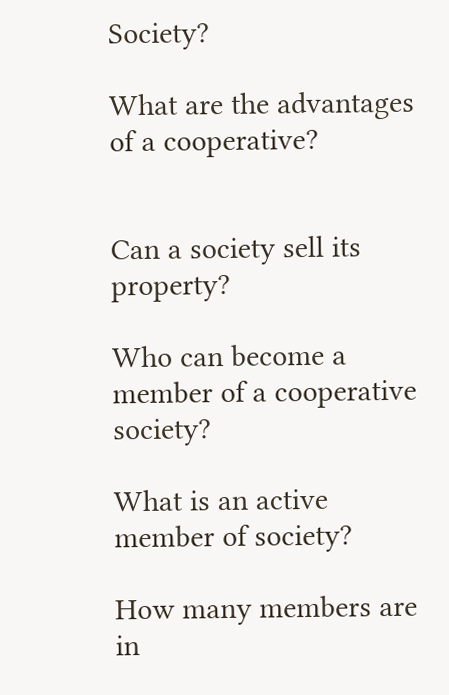Society?

What are the advantages of a cooperative?


Can a society sell its property?

Who can become a member of a cooperative society?

What is an active member of society?

How many members are in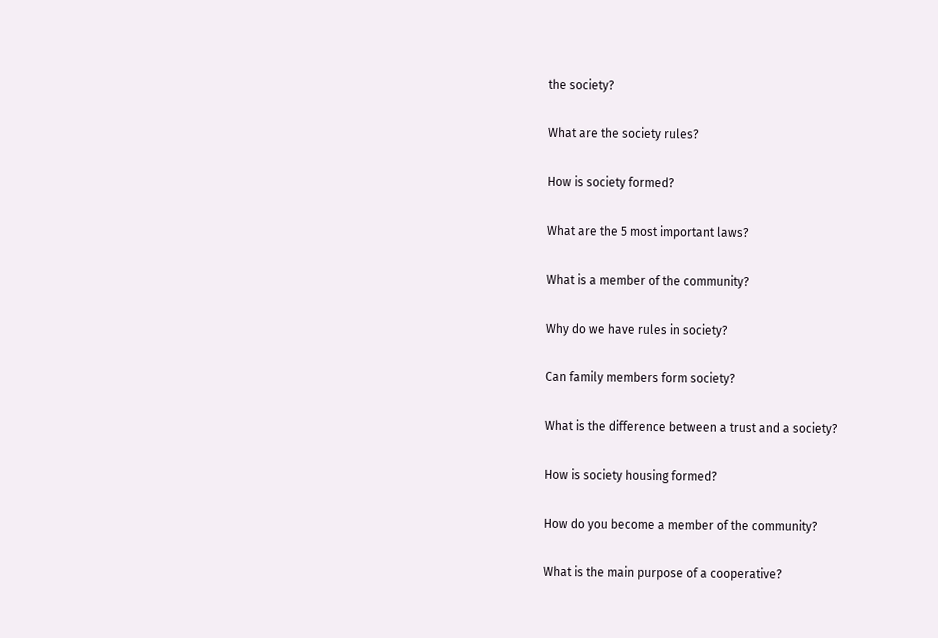the society?

What are the society rules?

How is society formed?

What are the 5 most important laws?

What is a member of the community?

Why do we have rules in society?

Can family members form society?

What is the difference between a trust and a society?

How is society housing formed?

How do you become a member of the community?

What is the main purpose of a cooperative?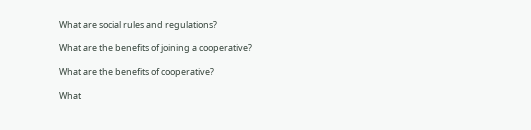What are social rules and regulations?

What are the benefits of joining a cooperative?

What are the benefits of cooperative?

What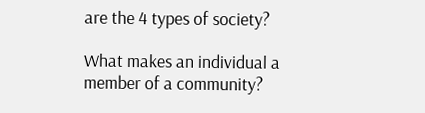are the 4 types of society?

What makes an individual a member of a community?